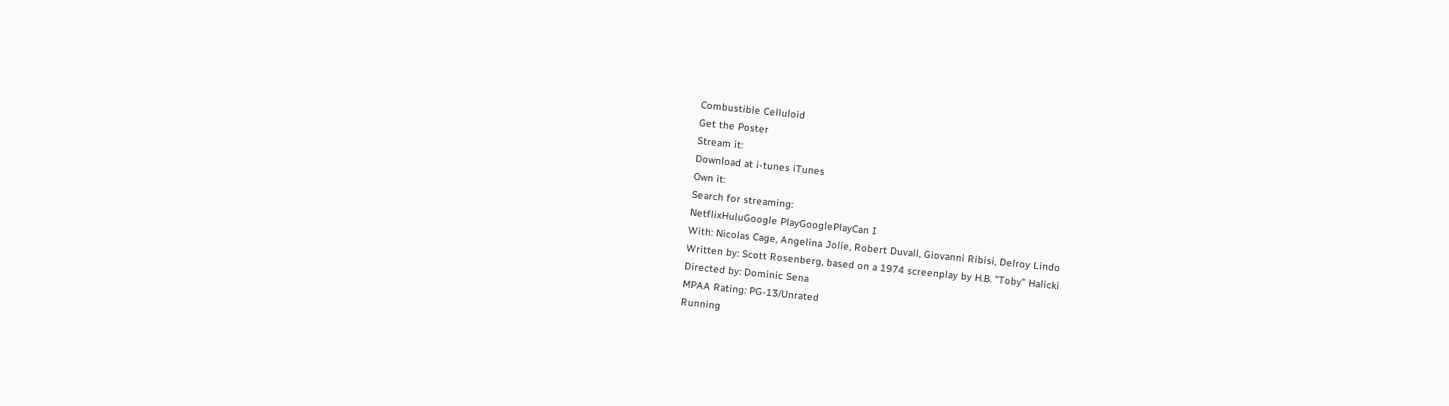Combustible Celluloid
Get the Poster
Stream it:
Download at i-tunes iTunes
Own it:
Search for streaming:
NetflixHuluGoogle PlayGooglePlayCan I
With: Nicolas Cage, Angelina Jolie, Robert Duvall, Giovanni Ribisi, Delroy Lindo
Written by: Scott Rosenberg, based on a 1974 screenplay by H.B. "Toby" Halicki
Directed by: Dominic Sena
MPAA Rating: PG-13/Unrated
Running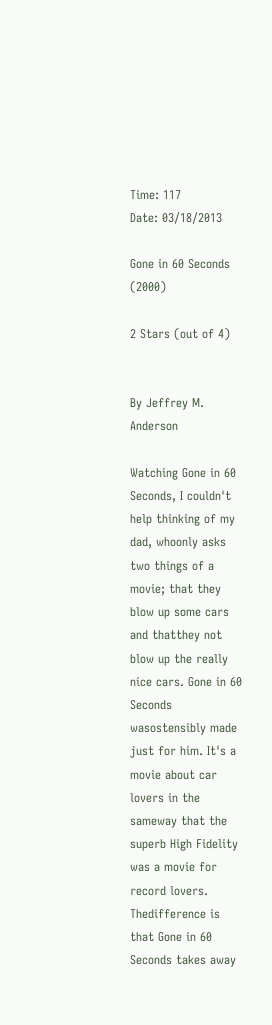Time: 117
Date: 03/18/2013

Gone in 60 Seconds (2000)

2 Stars (out of 4)


By Jeffrey M. Anderson

Watching Gone in 60 Seconds, I couldn't help thinking of my dad, whoonly asks two things of a movie; that they blow up some cars and thatthey not blow up the really nice cars. Gone in 60 Seconds wasostensibly made just for him. It's a movie about car lovers in the sameway that the superb High Fidelity was a movie for record lovers. Thedifference is that Gone in 60 Seconds takes away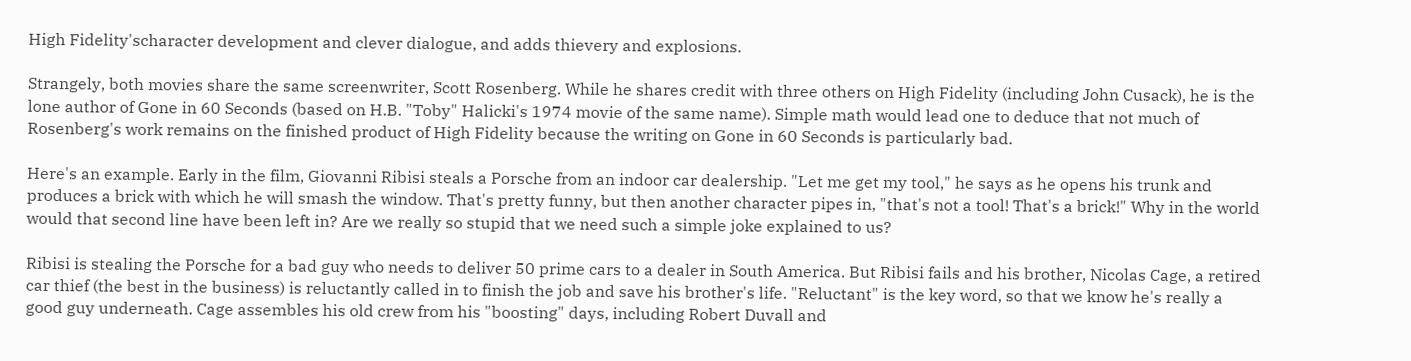High Fidelity'scharacter development and clever dialogue, and adds thievery and explosions.

Strangely, both movies share the same screenwriter, Scott Rosenberg. While he shares credit with three others on High Fidelity (including John Cusack), he is the lone author of Gone in 60 Seconds (based on H.B. "Toby" Halicki's 1974 movie of the same name). Simple math would lead one to deduce that not much of Rosenberg's work remains on the finished product of High Fidelity because the writing on Gone in 60 Seconds is particularly bad.

Here's an example. Early in the film, Giovanni Ribisi steals a Porsche from an indoor car dealership. "Let me get my tool," he says as he opens his trunk and produces a brick with which he will smash the window. That's pretty funny, but then another character pipes in, "that's not a tool! That's a brick!" Why in the world would that second line have been left in? Are we really so stupid that we need such a simple joke explained to us?

Ribisi is stealing the Porsche for a bad guy who needs to deliver 50 prime cars to a dealer in South America. But Ribisi fails and his brother, Nicolas Cage, a retired car thief (the best in the business) is reluctantly called in to finish the job and save his brother's life. "Reluctant" is the key word, so that we know he's really a good guy underneath. Cage assembles his old crew from his "boosting" days, including Robert Duvall and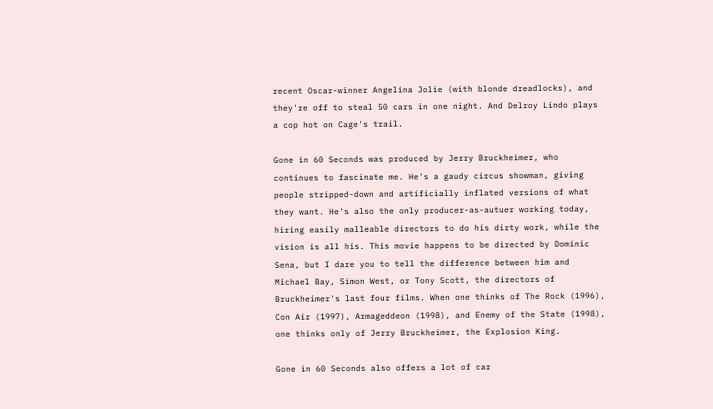recent Oscar-winner Angelina Jolie (with blonde dreadlocks), and they're off to steal 50 cars in one night. And Delroy Lindo plays a cop hot on Cage's trail.

Gone in 60 Seconds was produced by Jerry Bruckheimer, who continues to fascinate me. He's a gaudy circus showman, giving people stripped-down and artificially inflated versions of what they want. He's also the only producer-as-autuer working today, hiring easily malleable directors to do his dirty work, while the vision is all his. This movie happens to be directed by Dominic Sena, but I dare you to tell the difference between him and Michael Bay, Simon West, or Tony Scott, the directors of Bruckheimer's last four films. When one thinks of The Rock (1996), Con Air (1997), Armageddeon (1998), and Enemy of the State (1998), one thinks only of Jerry Bruckheimer, the Explosion King.

Gone in 60 Seconds also offers a lot of car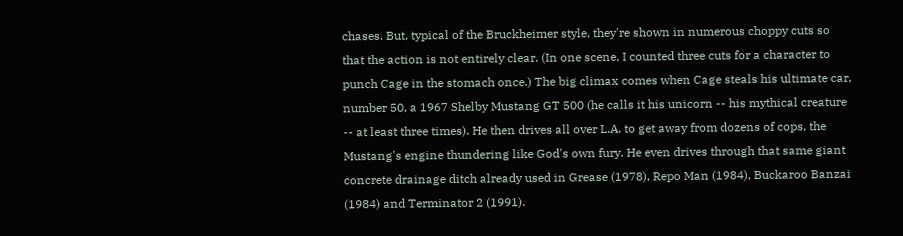chases. But, typical of the Bruckheimer style, they're shown in numerous choppy cuts so that the action is not entirely clear. (In one scene, I counted three cuts for a character to punch Cage in the stomach once.) The big climax comes when Cage steals his ultimate car, number 50, a 1967 Shelby Mustang GT 500 (he calls it his unicorn -- his mythical creature -- at least three times). He then drives all over L.A. to get away from dozens of cops, the Mustang's engine thundering like God's own fury. He even drives through that same giant concrete drainage ditch already used in Grease (1978), Repo Man (1984), Buckaroo Banzai (1984) and Terminator 2 (1991).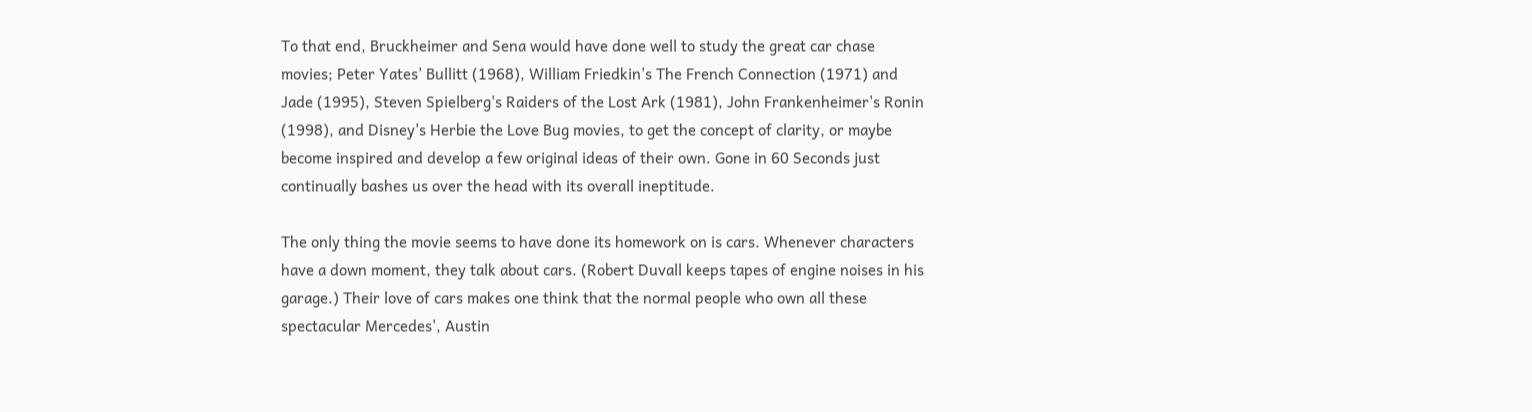To that end, Bruckheimer and Sena would have done well to study the great car chase movies; Peter Yates' Bullitt (1968), William Friedkin's The French Connection (1971) and Jade (1995), Steven Spielberg's Raiders of the Lost Ark (1981), John Frankenheimer's Ronin (1998), and Disney's Herbie the Love Bug movies, to get the concept of clarity, or maybe become inspired and develop a few original ideas of their own. Gone in 60 Seconds just continually bashes us over the head with its overall ineptitude.

The only thing the movie seems to have done its homework on is cars. Whenever characters have a down moment, they talk about cars. (Robert Duvall keeps tapes of engine noises in his garage.) Their love of cars makes one think that the normal people who own all these spectacular Mercedes', Austin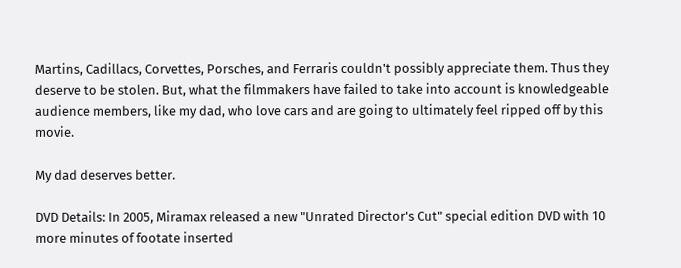Martins, Cadillacs, Corvettes, Porsches, and Ferraris couldn't possibly appreciate them. Thus they deserve to be stolen. But, what the filmmakers have failed to take into account is knowledgeable audience members, like my dad, who love cars and are going to ultimately feel ripped off by this movie.

My dad deserves better.

DVD Details: In 2005, Miramax released a new "Unrated Director's Cut" special edition DVD with 10 more minutes of footate inserted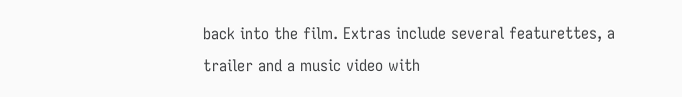back into the film. Extras include several featurettes, a trailer and a music video with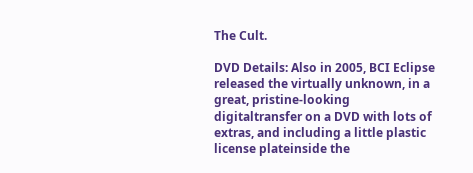The Cult.

DVD Details: Also in 2005, BCI Eclipse released the virtually unknown, in a great, pristine-looking digitaltransfer on a DVD with lots of extras, and including a little plastic license plateinside the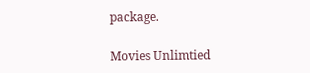package.

Movies Unlimtied